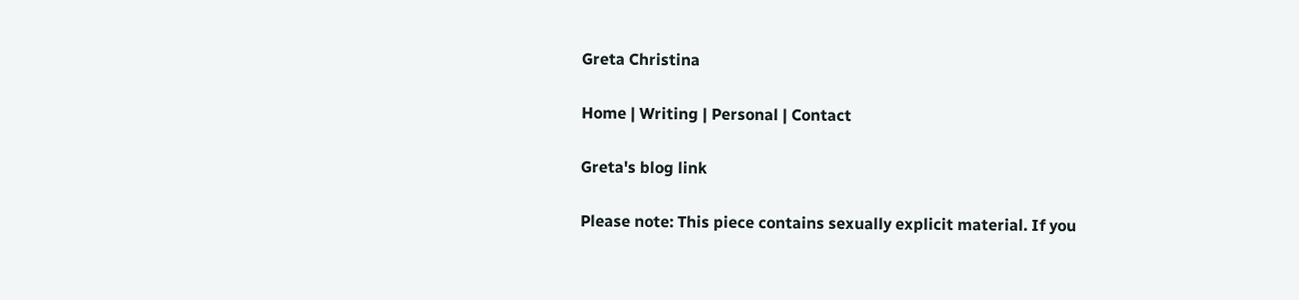Greta Christina

Home | Writing | Personal | Contact

Greta's blog link

Please note: This piece contains sexually explicit material. If you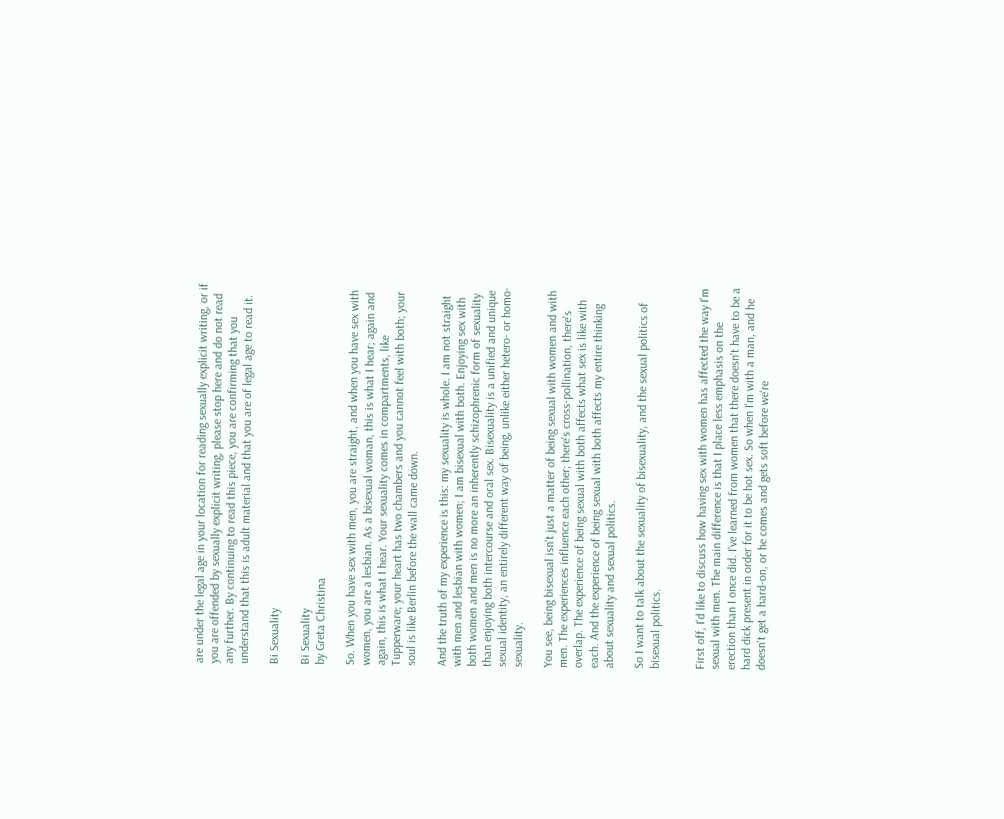are under the legal age in your location for reading sexually explicit writing, or if you are offended by sexually explicit writing, please stop here and do not read any further. By continuing to read this piece, you are confirming that you understand that this is adult material and that you are of legal age to read it.

Bi Sexuality

Bi Sexuality
by Greta Christina

So. When you have sex with men, you are straight, and when you have sex with women, you are a lesbian. As a bisexual woman, this is what I hear; again and again, this is what I hear. Your sexuality comes in compartments, like Tupperware; your heart has two chambers and you cannot feel with both; your soul is like Berlin before the wall came down.

And the truth of my experience is this: my sexuality is whole. I am not straight with men and lesbian with women; I am bisexual with both. Enjoying sex with both women and men is no more an inherently schizophrenic form of sexuality than enjoying both intercourse and oral sex. Bisexuality is a unified and unique sexual identity, an entirely different way of being, unlike either hetero- or homo- sexuality.

You see, being bisexual isn't just a matter of being sexual with women and with men. The experiences influence each other; there's cross-pollination, there's overlap. The experience of being sexual with both affects what sex is like with each. And the experience of being sexual with both affects my entire thinking about sexuality and sexual politics.

So I want to talk about the sexuality of bisexuality, and the sexual politics of bisexual politics.


First off, I'd like to discuss how having sex with women has affected the way I'm sexual with men. The main difference is that I place less emphasis on the erection than I once did. I've learned from women that there doesn't have to be a hard dick present in order for it to be hot sex. So when I'm with a man, and he doesn't get a hard-on, or he comes and gets soft before we're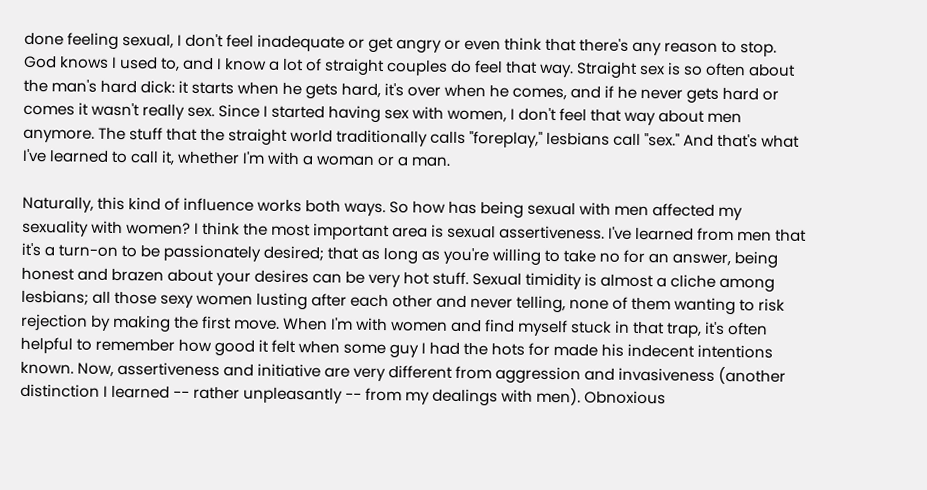done feeling sexual, I don't feel inadequate or get angry or even think that there's any reason to stop. God knows I used to, and I know a lot of straight couples do feel that way. Straight sex is so often about the man's hard dick: it starts when he gets hard, it's over when he comes, and if he never gets hard or comes it wasn't really sex. Since I started having sex with women, I don't feel that way about men anymore. The stuff that the straight world traditionally calls "foreplay," lesbians call "sex." And that's what I've learned to call it, whether I'm with a woman or a man.

Naturally, this kind of influence works both ways. So how has being sexual with men affected my sexuality with women? I think the most important area is sexual assertiveness. I've learned from men that it's a turn-on to be passionately desired; that as long as you're willing to take no for an answer, being honest and brazen about your desires can be very hot stuff. Sexual timidity is almost a cliche among lesbians; all those sexy women lusting after each other and never telling, none of them wanting to risk rejection by making the first move. When I'm with women and find myself stuck in that trap, it's often helpful to remember how good it felt when some guy I had the hots for made his indecent intentions known. Now, assertiveness and initiative are very different from aggression and invasiveness (another distinction I learned -- rather unpleasantly -- from my dealings with men). Obnoxious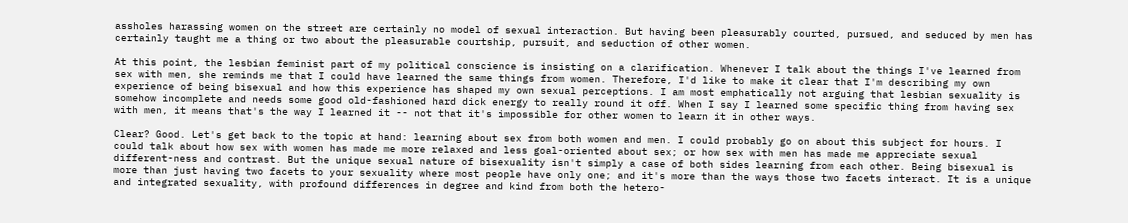assholes harassing women on the street are certainly no model of sexual interaction. But having been pleasurably courted, pursued, and seduced by men has certainly taught me a thing or two about the pleasurable courtship, pursuit, and seduction of other women.

At this point, the lesbian feminist part of my political conscience is insisting on a clarification. Whenever I talk about the things I've learned from sex with men, she reminds me that I could have learned the same things from women. Therefore, I'd like to make it clear that I'm describing my own experience of being bisexual and how this experience has shaped my own sexual perceptions. I am most emphatically not arguing that lesbian sexuality is somehow incomplete and needs some good old-fashioned hard dick energy to really round it off. When I say I learned some specific thing from having sex with men, it means that's the way I learned it -- not that it's impossible for other women to learn it in other ways.

Clear? Good. Let's get back to the topic at hand: learning about sex from both women and men. I could probably go on about this subject for hours. I could talk about how sex with women has made me more relaxed and less goal-oriented about sex; or how sex with men has made me appreciate sexual different-ness and contrast. But the unique sexual nature of bisexuality isn't simply a case of both sides learning from each other. Being bisexual is more than just having two facets to your sexuality where most people have only one; and it's more than the ways those two facets interact. It is a unique and integrated sexuality, with profound differences in degree and kind from both the hetero-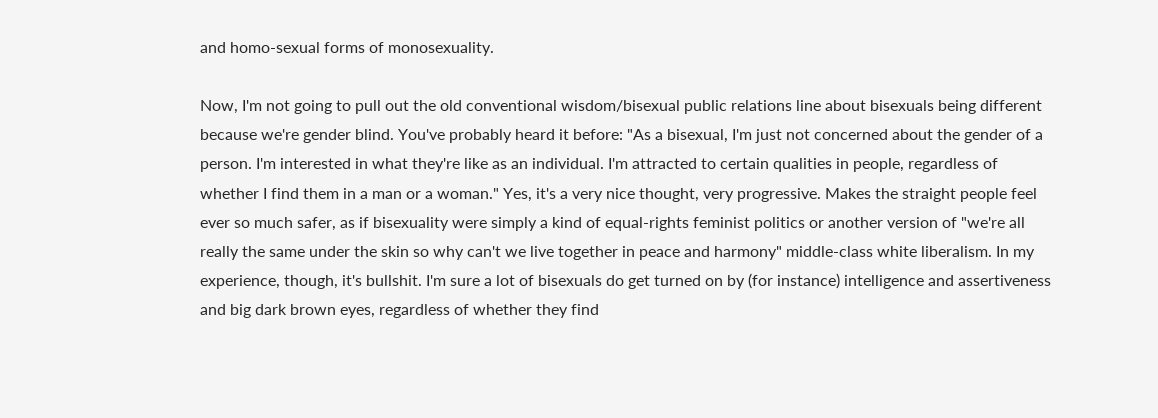and homo-sexual forms of monosexuality.

Now, I'm not going to pull out the old conventional wisdom/bisexual public relations line about bisexuals being different because we're gender blind. You've probably heard it before: "As a bisexual, I'm just not concerned about the gender of a person. I'm interested in what they're like as an individual. I'm attracted to certain qualities in people, regardless of whether I find them in a man or a woman." Yes, it's a very nice thought, very progressive. Makes the straight people feel ever so much safer, as if bisexuality were simply a kind of equal-rights feminist politics or another version of "we're all really the same under the skin so why can't we live together in peace and harmony" middle-class white liberalism. In my experience, though, it's bullshit. I'm sure a lot of bisexuals do get turned on by (for instance) intelligence and assertiveness and big dark brown eyes, regardless of whether they find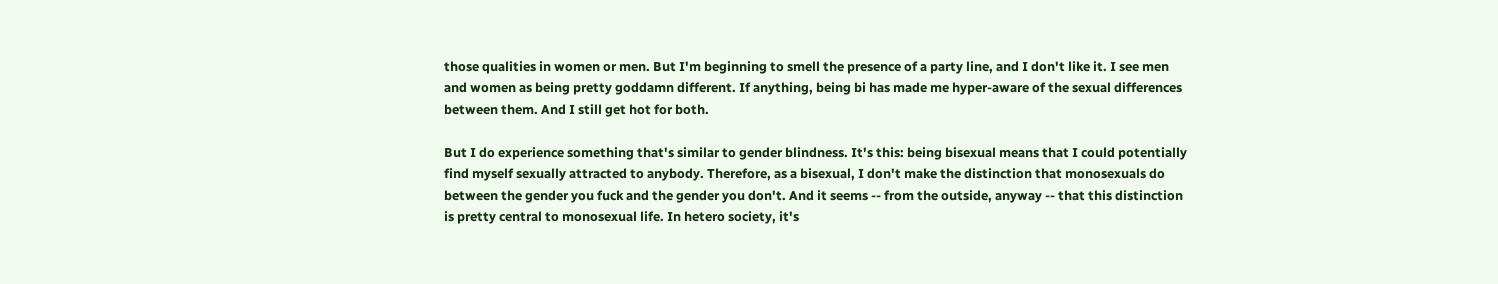those qualities in women or men. But I'm beginning to smell the presence of a party line, and I don't like it. I see men and women as being pretty goddamn different. If anything, being bi has made me hyper-aware of the sexual differences between them. And I still get hot for both.

But I do experience something that's similar to gender blindness. It's this: being bisexual means that I could potentially find myself sexually attracted to anybody. Therefore, as a bisexual, I don't make the distinction that monosexuals do between the gender you fuck and the gender you don't. And it seems -- from the outside, anyway -- that this distinction is pretty central to monosexual life. In hetero society, it's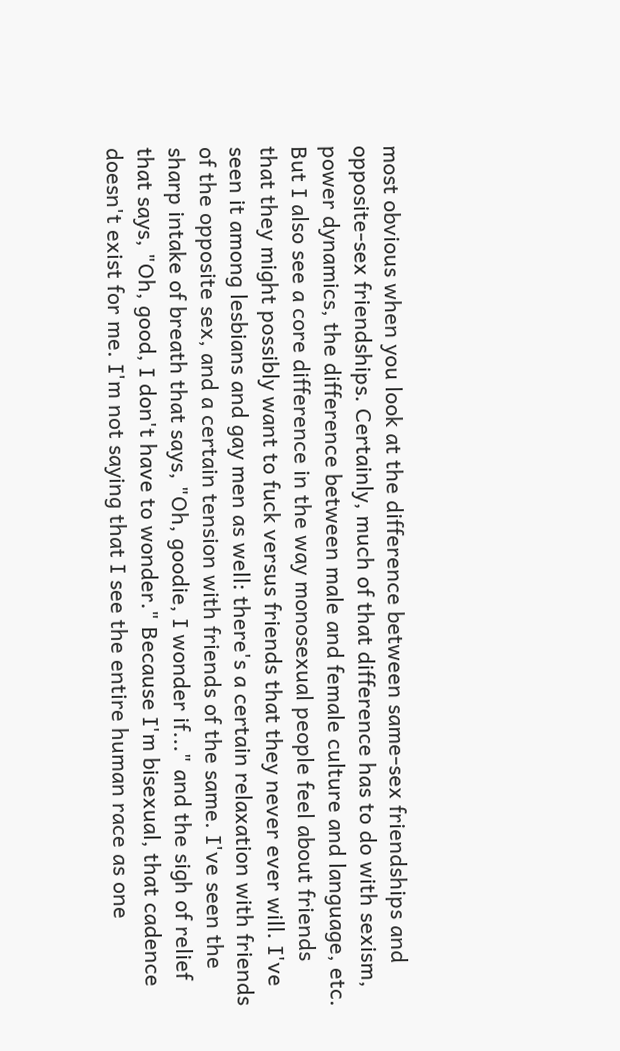most obvious when you look at the difference between same-sex friendships and opposite-sex friendships. Certainly, much of that difference has to do with sexism, power dynamics, the difference between male and female culture and language, etc. But I also see a core difference in the way monosexual people feel about friends that they might possibly want to fuck versus friends that they never ever will. I've seen it among lesbians and gay men as well: there's a certain relaxation with friends of the opposite sex, and a certain tension with friends of the same. I've seen the sharp intake of breath that says, "Oh, goodie, I wonder if..." and the sigh of relief that says, "Oh, good, I don't have to wonder." Because I'm bisexual, that cadence doesn't exist for me. I'm not saying that I see the entire human race as one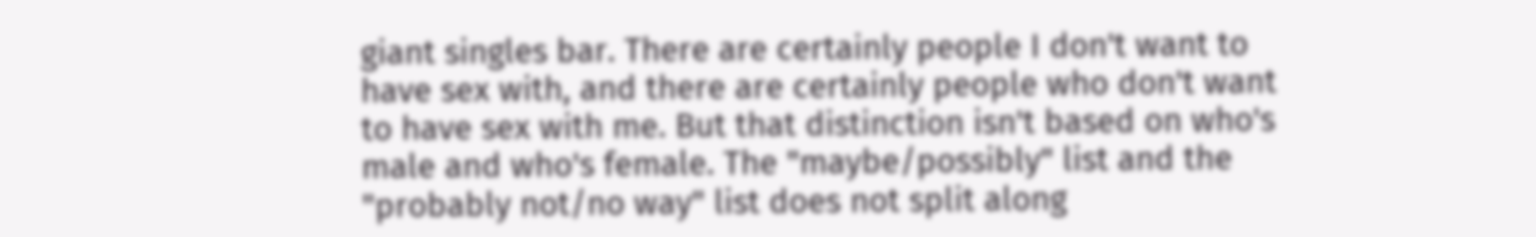giant singles bar. There are certainly people I don't want to have sex with, and there are certainly people who don't want to have sex with me. But that distinction isn't based on who's male and who's female. The "maybe/possibly" list and the "probably not/no way" list does not split along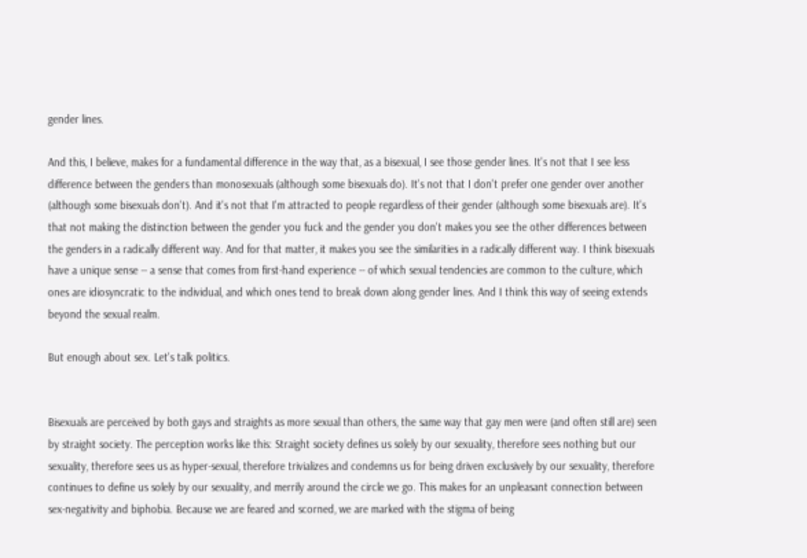gender lines.

And this, I believe, makes for a fundamental difference in the way that, as a bisexual, I see those gender lines. It's not that I see less difference between the genders than monosexuals (although some bisexuals do). It's not that I don't prefer one gender over another (although some bisexuals don't). And it's not that I'm attracted to people regardless of their gender (although some bisexuals are). It's that not making the distinction between the gender you fuck and the gender you don't makes you see the other differences between the genders in a radically different way. And for that matter, it makes you see the similarities in a radically different way. I think bisexuals have a unique sense -- a sense that comes from first-hand experience -- of which sexual tendencies are common to the culture, which ones are idiosyncratic to the individual, and which ones tend to break down along gender lines. And I think this way of seeing extends beyond the sexual realm.

But enough about sex. Let's talk politics.


Bisexuals are perceived by both gays and straights as more sexual than others, the same way that gay men were (and often still are) seen by straight society. The perception works like this: Straight society defines us solely by our sexuality, therefore sees nothing but our sexuality, therefore sees us as hyper-sexual, therefore trivializes and condemns us for being driven exclusively by our sexuality, therefore continues to define us solely by our sexuality, and merrily around the circle we go. This makes for an unpleasant connection between sex-negativity and biphobia. Because we are feared and scorned, we are marked with the stigma of being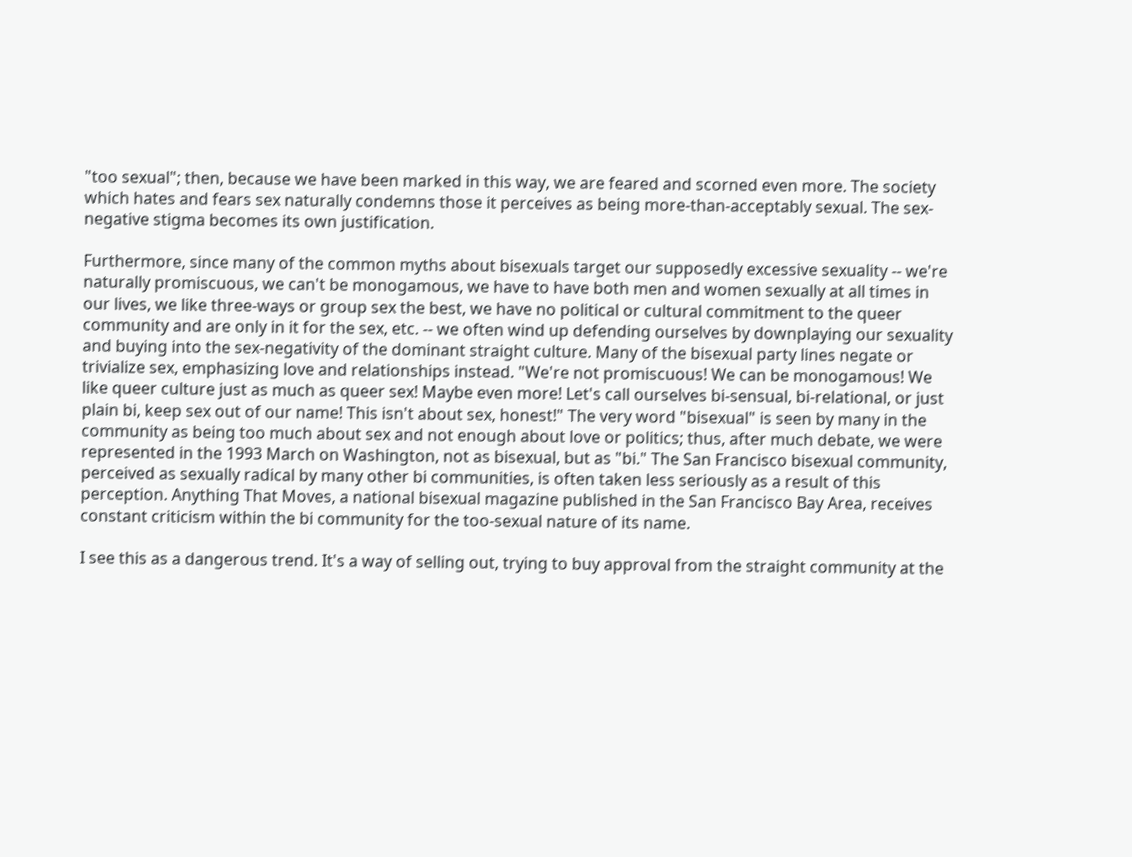"too sexual"; then, because we have been marked in this way, we are feared and scorned even more. The society which hates and fears sex naturally condemns those it perceives as being more-than-acceptably sexual. The sex-negative stigma becomes its own justification.

Furthermore, since many of the common myths about bisexuals target our supposedly excessive sexuality -- we're naturally promiscuous, we can't be monogamous, we have to have both men and women sexually at all times in our lives, we like three-ways or group sex the best, we have no political or cultural commitment to the queer community and are only in it for the sex, etc. -- we often wind up defending ourselves by downplaying our sexuality and buying into the sex-negativity of the dominant straight culture. Many of the bisexual party lines negate or trivialize sex, emphasizing love and relationships instead. "We're not promiscuous! We can be monogamous! We like queer culture just as much as queer sex! Maybe even more! Let's call ourselves bi-sensual, bi-relational, or just plain bi, keep sex out of our name! This isn't about sex, honest!" The very word "bisexual" is seen by many in the community as being too much about sex and not enough about love or politics; thus, after much debate, we were represented in the 1993 March on Washington, not as bisexual, but as "bi." The San Francisco bisexual community, perceived as sexually radical by many other bi communities, is often taken less seriously as a result of this perception. Anything That Moves, a national bisexual magazine published in the San Francisco Bay Area, receives constant criticism within the bi community for the too-sexual nature of its name.

I see this as a dangerous trend. It's a way of selling out, trying to buy approval from the straight community at the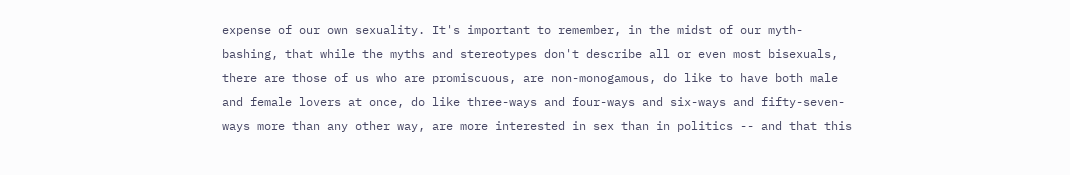expense of our own sexuality. It's important to remember, in the midst of our myth-bashing, that while the myths and stereotypes don't describe all or even most bisexuals, there are those of us who are promiscuous, are non-monogamous, do like to have both male and female lovers at once, do like three-ways and four-ways and six-ways and fifty-seven-ways more than any other way, are more interested in sex than in politics -- and that this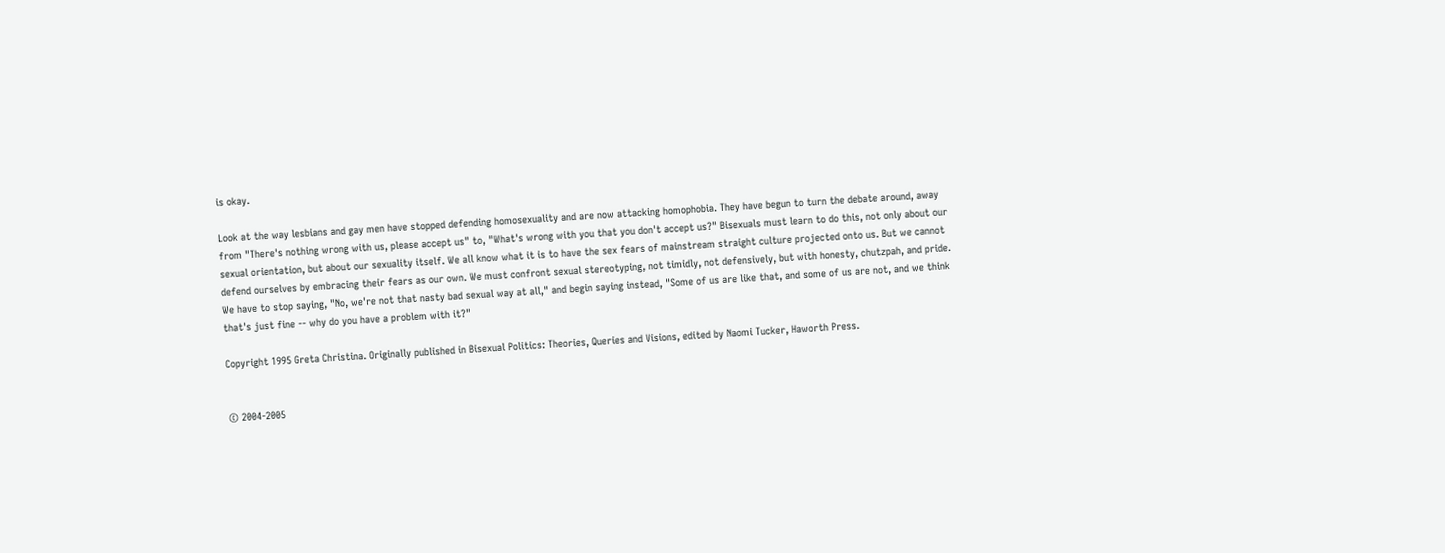is okay.

Look at the way lesbians and gay men have stopped defending homosexuality and are now attacking homophobia. They have begun to turn the debate around, away from "There's nothing wrong with us, please accept us" to, "What's wrong with you that you don't accept us?" Bisexuals must learn to do this, not only about our sexual orientation, but about our sexuality itself. We all know what it is to have the sex fears of mainstream straight culture projected onto us. But we cannot defend ourselves by embracing their fears as our own. We must confront sexual stereotyping, not timidly, not defensively, but with honesty, chutzpah, and pride. We have to stop saying, "No, we're not that nasty bad sexual way at all," and begin saying instead, "Some of us are like that, and some of us are not, and we think that's just fine -- why do you have a problem with it?"

Copyright 1995 Greta Christina. Originally published in Bisexual Politics: Theories, Queries and Visions, edited by Naomi Tucker, Haworth Press.


© 2004-2005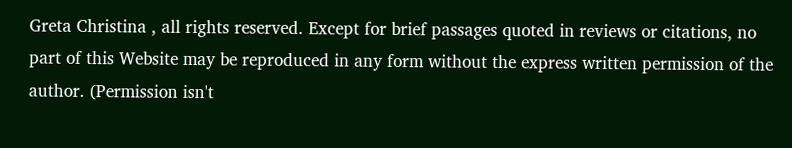Greta Christina , all rights reserved. Except for brief passages quoted in reviews or citations, no part of this Website may be reproduced in any form without the express written permission of the author. (Permission isn't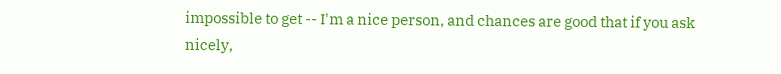impossible to get -- I'm a nice person, and chances are good that if you ask nicely,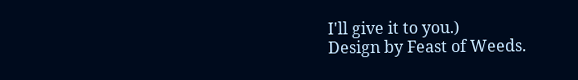I'll give it to you.)
Design by Feast of Weeds.